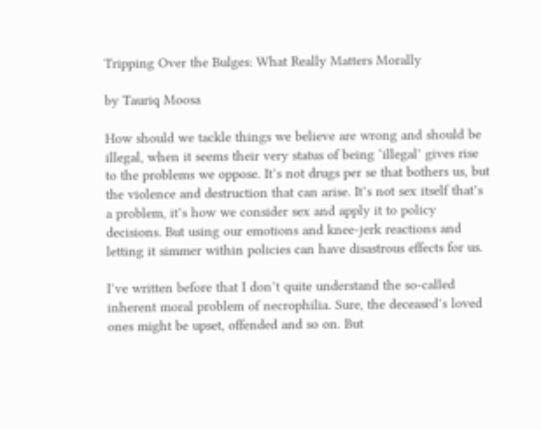Tripping Over the Bulges: What Really Matters Morally

by Tauriq Moosa

How should we tackle things we believe are wrong and should be illegal, when it seems their very status of being ‘illegal’ gives rise to the problems we oppose. It’s not drugs per se that bothers us, but the violence and destruction that can arise. It’s not sex itself that’s a problem, it’s how we consider sex and apply it to policy decisions. But using our emotions and knee-jerk reactions and letting it simmer within policies can have disastrous effects for us.

I’ve written before that I don’t quite understand the so-called inherent moral problem of necrophilia. Sure, the deceased’s loved ones might be upset, offended and so on. But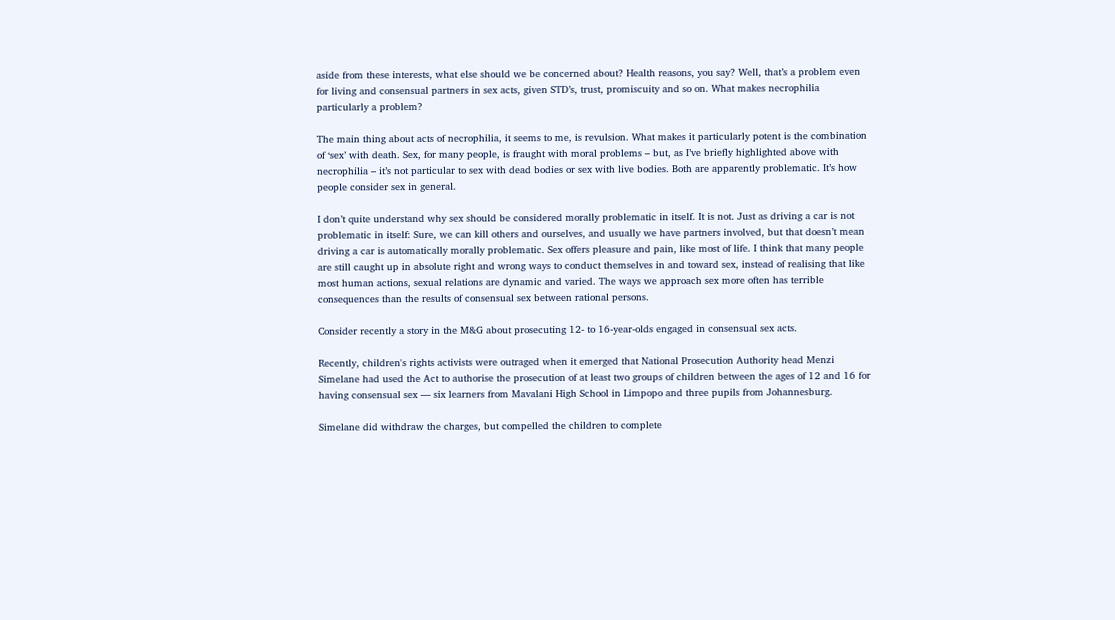aside from these interests, what else should we be concerned about? Health reasons, you say? Well, that’s a problem even for living and consensual partners in sex acts, given STD’s, trust, promiscuity and so on. What makes necrophilia particularly a problem?

The main thing about acts of necrophilia, it seems to me, is revulsion. What makes it particularly potent is the combination of ‘sex’ with death. Sex, for many people, is fraught with moral problems – but, as I’ve briefly highlighted above with necrophilia – it’s not particular to sex with dead bodies or sex with live bodies. Both are apparently problematic. It’s how people consider sex in general.

I don’t quite understand why sex should be considered morally problematic in itself. It is not. Just as driving a car is not problematic in itself: Sure, we can kill others and ourselves, and usually we have partners involved, but that doesn’t mean driving a car is automatically morally problematic. Sex offers pleasure and pain, like most of life. I think that many people are still caught up in absolute right and wrong ways to conduct themselves in and toward sex, instead of realising that like most human actions, sexual relations are dynamic and varied. The ways we approach sex more often has terrible consequences than the results of consensual sex between rational persons.

Consider recently a story in the M&G about prosecuting 12- to 16-year-olds engaged in consensual sex acts.

Recently, children's rights activists were outraged when it emerged that National Prosecution Authority head Menzi Simelane had used the Act to authorise the prosecution of at least two groups of children between the ages of 12 and 16 for having consensual sex — six learners from Mavalani High School in Limpopo and three pupils from Johannesburg.

Simelane did withdraw the charges, but compelled the children to complete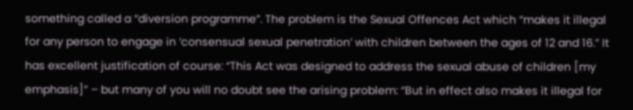something called a “diversion programme”. The problem is the Sexual Offences Act which “makes it illegal for any person to engage in ‘consensual sexual penetration’ with children between the ages of 12 and 16.” It has excellent justification of course: “This Act was designed to address the sexual abuse of children [my emphasis]” – but many of you will no doubt see the arising problem: “But in effect also makes it illegal for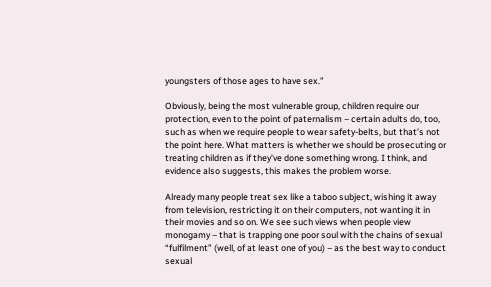youngsters of those ages to have sex.”

Obviously, being the most vulnerable group, children require our protection, even to the point of paternalism – certain adults do, too, such as when we require people to wear safety-belts, but that’s not the point here. What matters is whether we should be prosecuting or treating children as if they’ve done something wrong. I think, and evidence also suggests, this makes the problem worse.

Already many people treat sex like a taboo subject, wishing it away from television, restricting it on their computers, not wanting it in their movies and so on. We see such views when people view monogamy – that is trapping one poor soul with the chains of sexual “fulfilment” (well, of at least one of you) – as the best way to conduct sexual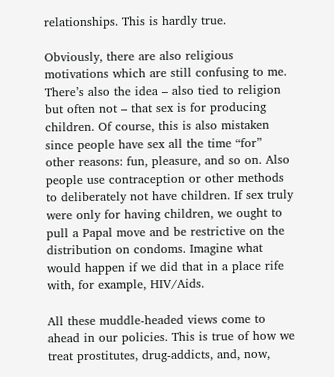relationships. This is hardly true.

Obviously, there are also religious motivations which are still confusing to me. There’s also the idea – also tied to religion but often not – that sex is for producing children. Of course, this is also mistaken since people have sex all the time “for” other reasons: fun, pleasure, and so on. Also people use contraception or other methods to deliberately not have children. If sex truly were only for having children, we ought to pull a Papal move and be restrictive on the distribution on condoms. Imagine what would happen if we did that in a place rife with, for example, HIV/Aids.

All these muddle-headed views come to ahead in our policies. This is true of how we treat prostitutes, drug-addicts, and, now,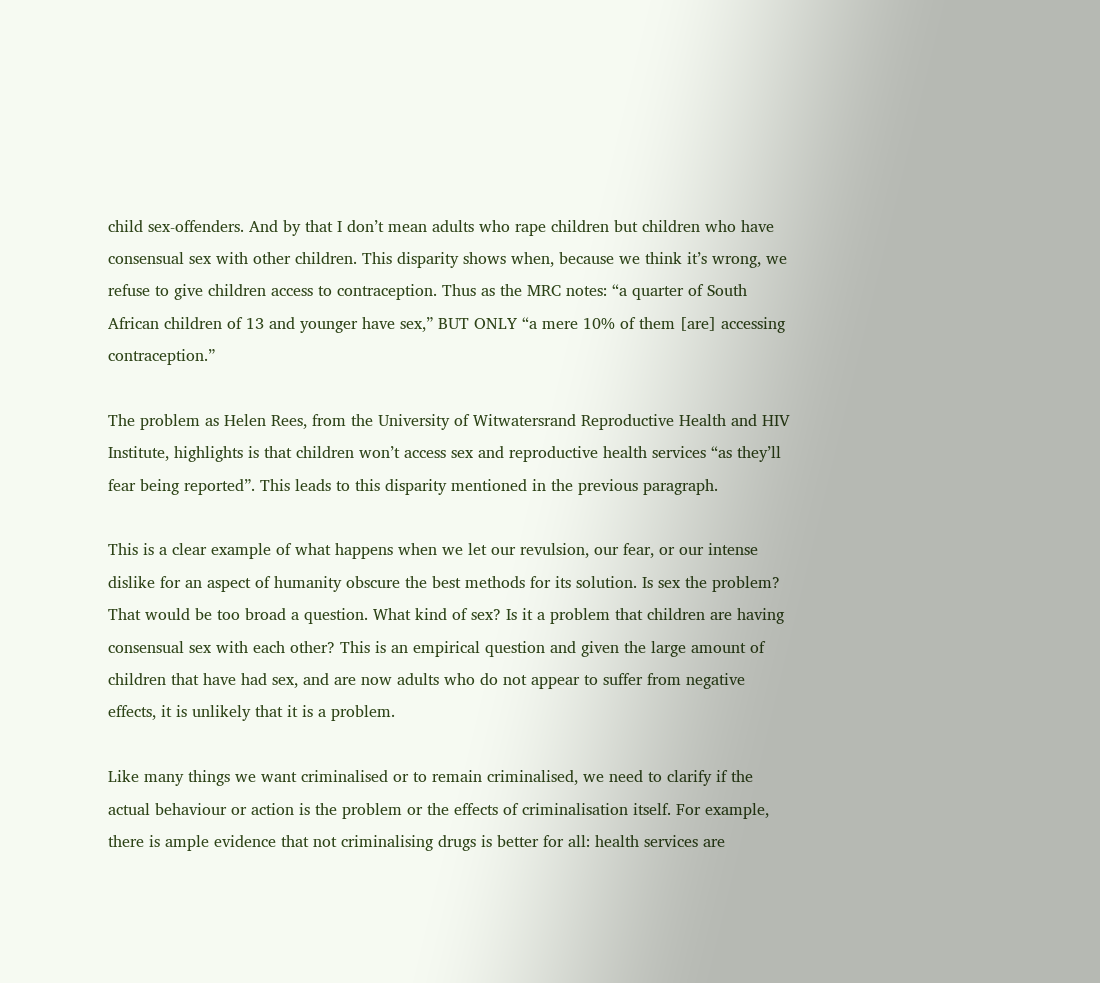child sex-offenders. And by that I don’t mean adults who rape children but children who have consensual sex with other children. This disparity shows when, because we think it’s wrong, we refuse to give children access to contraception. Thus as the MRC notes: “a quarter of South African children of 13 and younger have sex,” BUT ONLY “a mere 10% of them [are] accessing contraception.”

The problem as Helen Rees, from the University of Witwatersrand Reproductive Health and HIV Institute, highlights is that children won’t access sex and reproductive health services “as they’ll fear being reported”. This leads to this disparity mentioned in the previous paragraph.

This is a clear example of what happens when we let our revulsion, our fear, or our intense dislike for an aspect of humanity obscure the best methods for its solution. Is sex the problem? That would be too broad a question. What kind of sex? Is it a problem that children are having consensual sex with each other? This is an empirical question and given the large amount of children that have had sex, and are now adults who do not appear to suffer from negative effects, it is unlikely that it is a problem.

Like many things we want criminalised or to remain criminalised, we need to clarify if the actual behaviour or action is the problem or the effects of criminalisation itself. For example, there is ample evidence that not criminalising drugs is better for all: health services are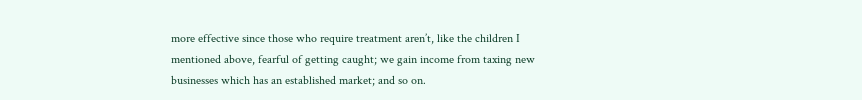more effective since those who require treatment aren’t, like the children I mentioned above, fearful of getting caught; we gain income from taxing new businesses which has an established market; and so on.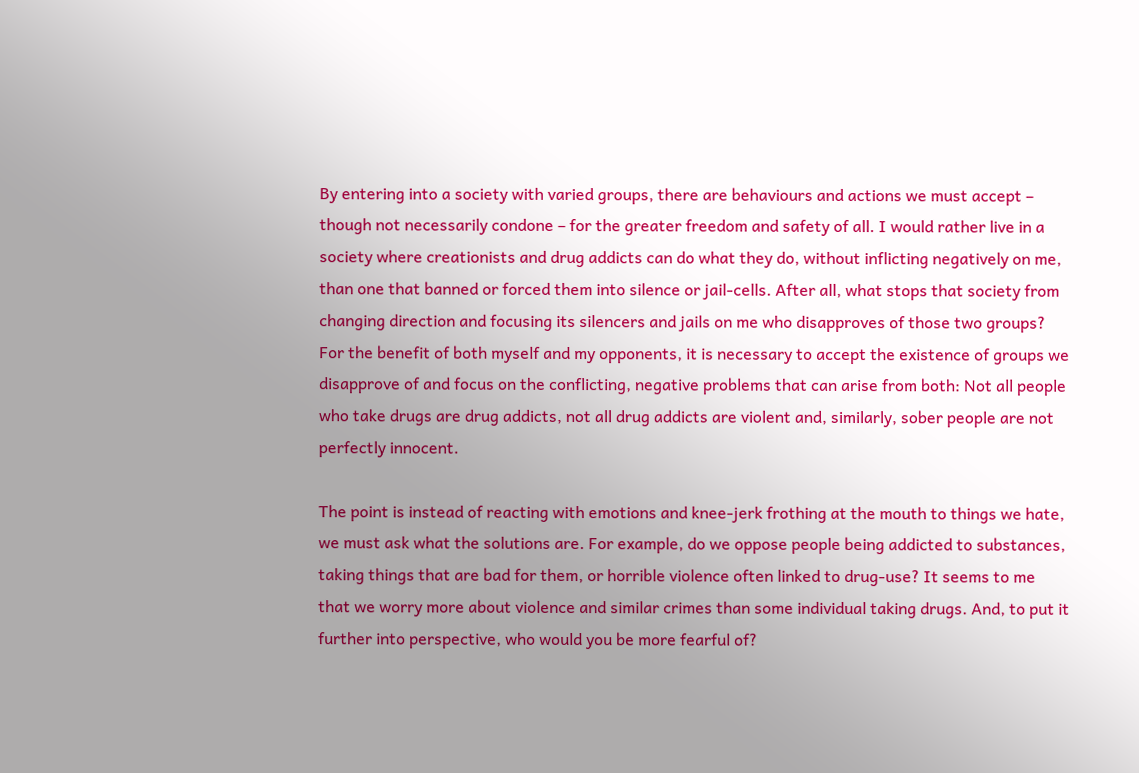By entering into a society with varied groups, there are behaviours and actions we must accept – though not necessarily condone – for the greater freedom and safety of all. I would rather live in a society where creationists and drug addicts can do what they do, without inflicting negatively on me, than one that banned or forced them into silence or jail-cells. After all, what stops that society from changing direction and focusing its silencers and jails on me who disapproves of those two groups? For the benefit of both myself and my opponents, it is necessary to accept the existence of groups we disapprove of and focus on the conflicting, negative problems that can arise from both: Not all people who take drugs are drug addicts, not all drug addicts are violent and, similarly, sober people are not perfectly innocent.

The point is instead of reacting with emotions and knee-jerk frothing at the mouth to things we hate, we must ask what the solutions are. For example, do we oppose people being addicted to substances, taking things that are bad for them, or horrible violence often linked to drug-use? It seems to me that we worry more about violence and similar crimes than some individual taking drugs. And, to put it further into perspective, who would you be more fearful of?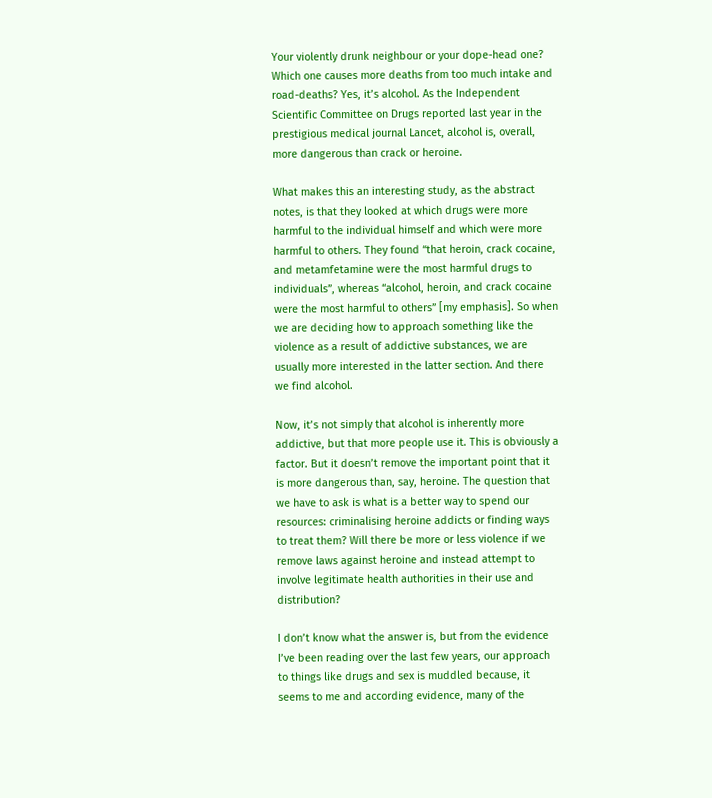Your violently drunk neighbour or your dope-head one? Which one causes more deaths from too much intake and road-deaths? Yes, it’s alcohol. As the Independent Scientific Committee on Drugs reported last year in the prestigious medical journal Lancet, alcohol is, overall, more dangerous than crack or heroine.

What makes this an interesting study, as the abstract notes, is that they looked at which drugs were more harmful to the individual himself and which were more harmful to others. They found “that heroin, crack cocaine, and metamfetamine were the most harmful drugs to individuals”, whereas “alcohol, heroin, and crack cocaine were the most harmful to others” [my emphasis]. So when we are deciding how to approach something like the violence as a result of addictive substances, we are usually more interested in the latter section. And there we find alcohol.

Now, it’s not simply that alcohol is inherently more addictive, but that more people use it. This is obviously a factor. But it doesn’t remove the important point that it is more dangerous than, say, heroine. The question that we have to ask is what is a better way to spend our resources: criminalising heroine addicts or finding ways to treat them? Will there be more or less violence if we remove laws against heroine and instead attempt to involve legitimate health authorities in their use and distribution?

I don’t know what the answer is, but from the evidence I’ve been reading over the last few years, our approach to things like drugs and sex is muddled because, it seems to me and according evidence, many of the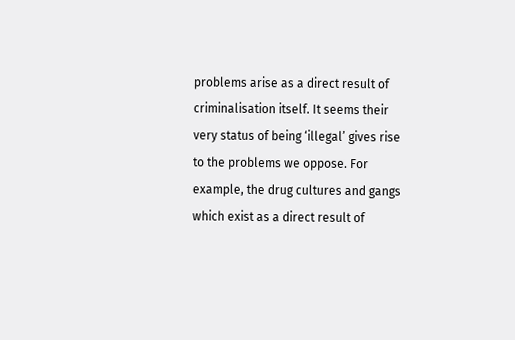problems arise as a direct result of criminalisation itself. It seems their very status of being ‘illegal’ gives rise to the problems we oppose. For example, the drug cultures and gangs which exist as a direct result of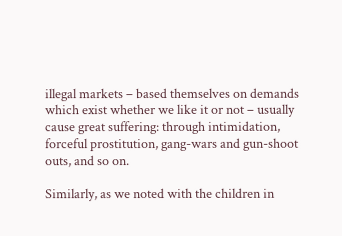illegal markets – based themselves on demands which exist whether we like it or not – usually cause great suffering: through intimidation, forceful prostitution, gang-wars and gun-shoot outs, and so on.

Similarly, as we noted with the children in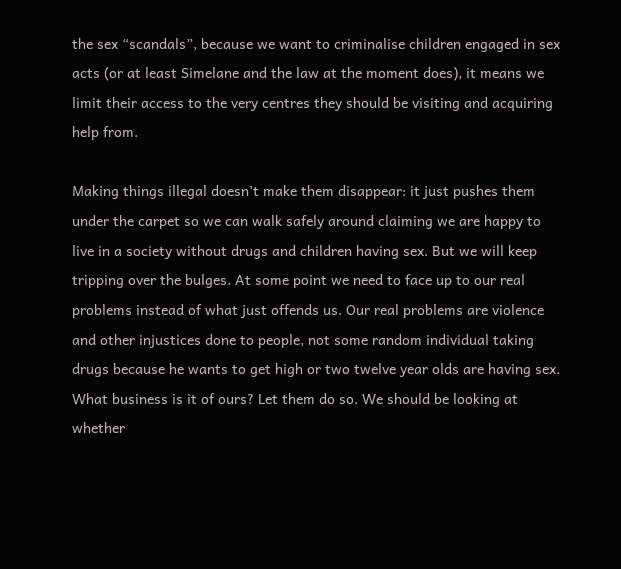the sex “scandals”, because we want to criminalise children engaged in sex acts (or at least Simelane and the law at the moment does), it means we limit their access to the very centres they should be visiting and acquiring help from.

Making things illegal doesn’t make them disappear: it just pushes them under the carpet so we can walk safely around claiming we are happy to live in a society without drugs and children having sex. But we will keep tripping over the bulges. At some point we need to face up to our real problems instead of what just offends us. Our real problems are violence and other injustices done to people, not some random individual taking drugs because he wants to get high or two twelve year olds are having sex. What business is it of ours? Let them do so. We should be looking at whether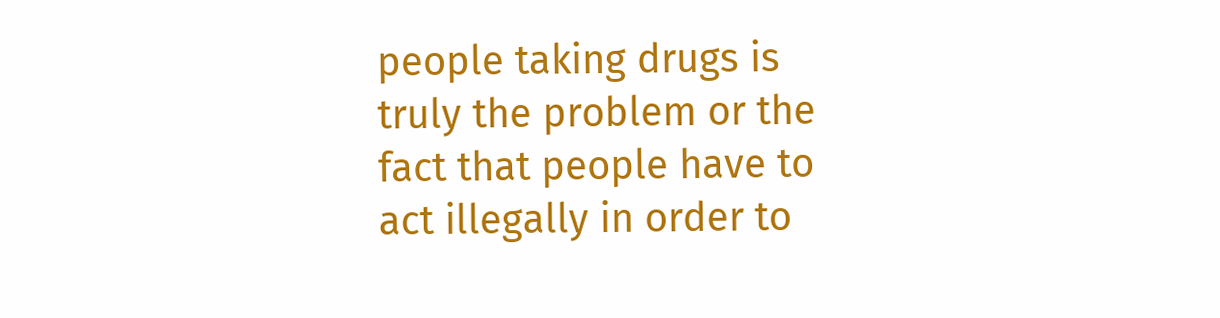people taking drugs is truly the problem or the fact that people have to act illegally in order to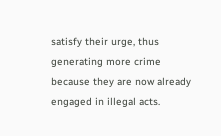satisfy their urge, thus generating more crime because they are now already engaged in illegal acts.